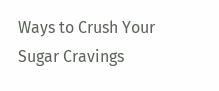Ways to Crush Your Sugar Cravings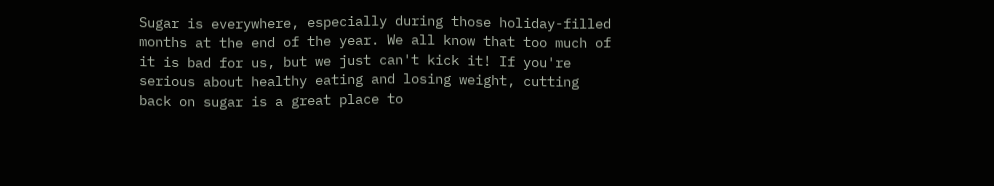Sugar is everywhere, especially during those holiday-filled months at the end of the year. We all know that too much of it is bad for us, but we just can't kick it! If you're serious about healthy eating and losing weight, cutting back on sugar is a great place to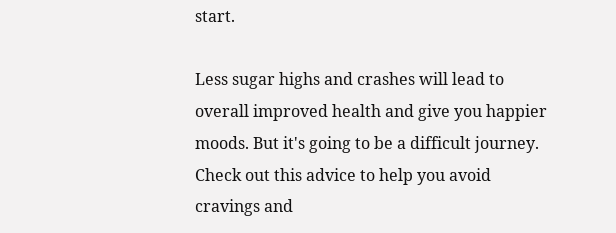start.

Less sugar highs and crashes will lead to overall improved health and give you happier moods. But it's going to be a difficult journey. Check out this advice to help you avoid cravings and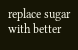replace sugar with better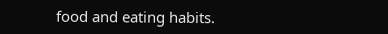food and eating habits.